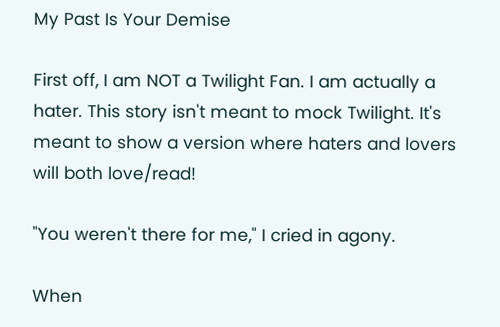My Past Is Your Demise

First off, I am NOT a Twilight Fan. I am actually a hater. This story isn't meant to mock Twilight. It's meant to show a version where haters and lovers will both love/read!

"You weren't there for me," I cried in agony.

When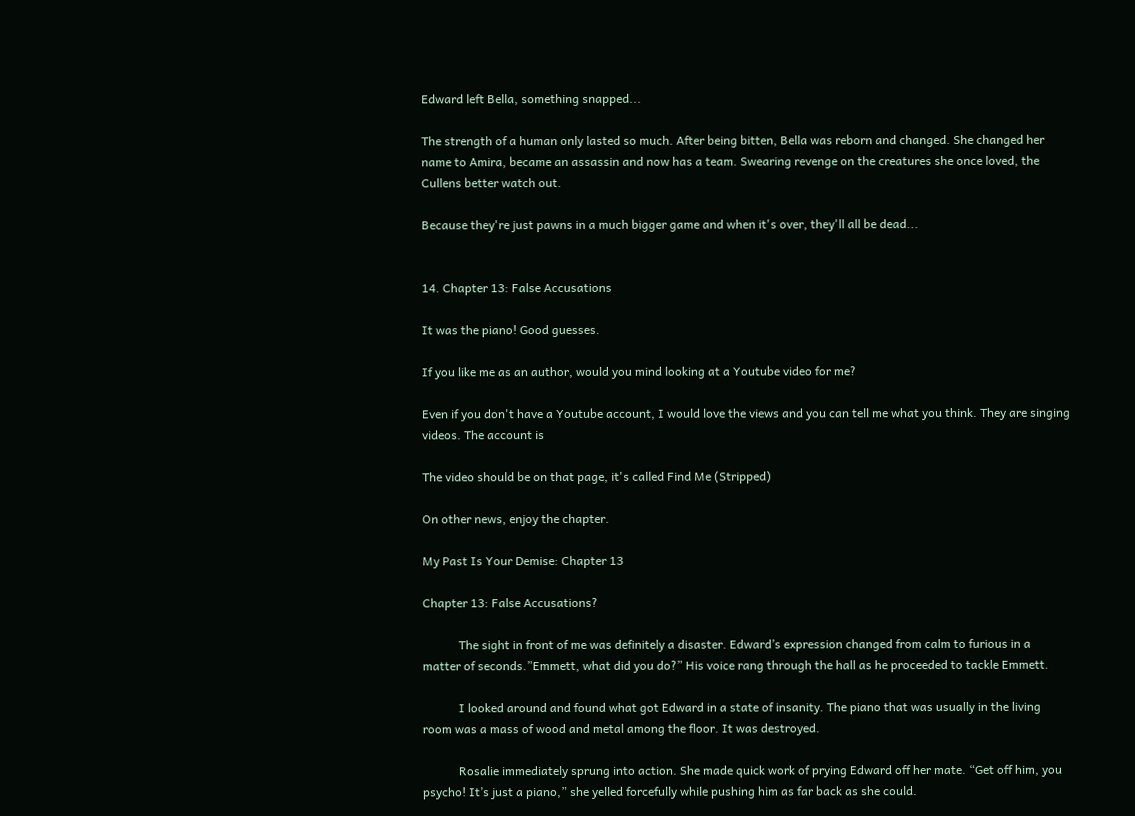Edward left Bella, something snapped...

The strength of a human only lasted so much. After being bitten, Bella was reborn and changed. She changed her name to Amira, became an assassin and now has a team. Swearing revenge on the creatures she once loved, the Cullens better watch out.

Because they're just pawns in a much bigger game and when it's over, they'll all be dead...


14. Chapter 13: False Accusations

It was the piano! Good guesses.

If you like me as an author, would you mind looking at a Youtube video for me?

Even if you don't have a Youtube account, I would love the views and you can tell me what you think. They are singing videos. The account is

The video should be on that page, it's called Find Me (Stripped)

On other news, enjoy the chapter.

My Past Is Your Demise: Chapter 13

Chapter 13: False Accusations?

            The sight in front of me was definitely a disaster. Edward’s expression changed from calm to furious in a matter of seconds.”Emmett, what did you do?” His voice rang through the hall as he proceeded to tackle Emmett.

            I looked around and found what got Edward in a state of insanity. The piano that was usually in the living room was a mass of wood and metal among the floor. It was destroyed.

            Rosalie immediately sprung into action. She made quick work of prying Edward off her mate. “Get off him, you psycho! It’s just a piano,” she yelled forcefully while pushing him as far back as she could.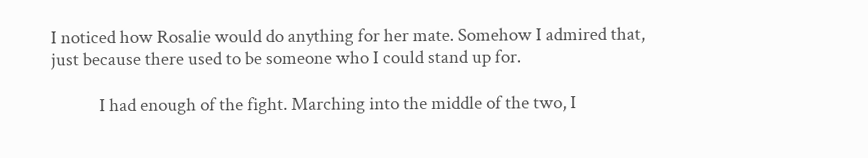I noticed how Rosalie would do anything for her mate. Somehow I admired that, just because there used to be someone who I could stand up for.

            I had enough of the fight. Marching into the middle of the two, I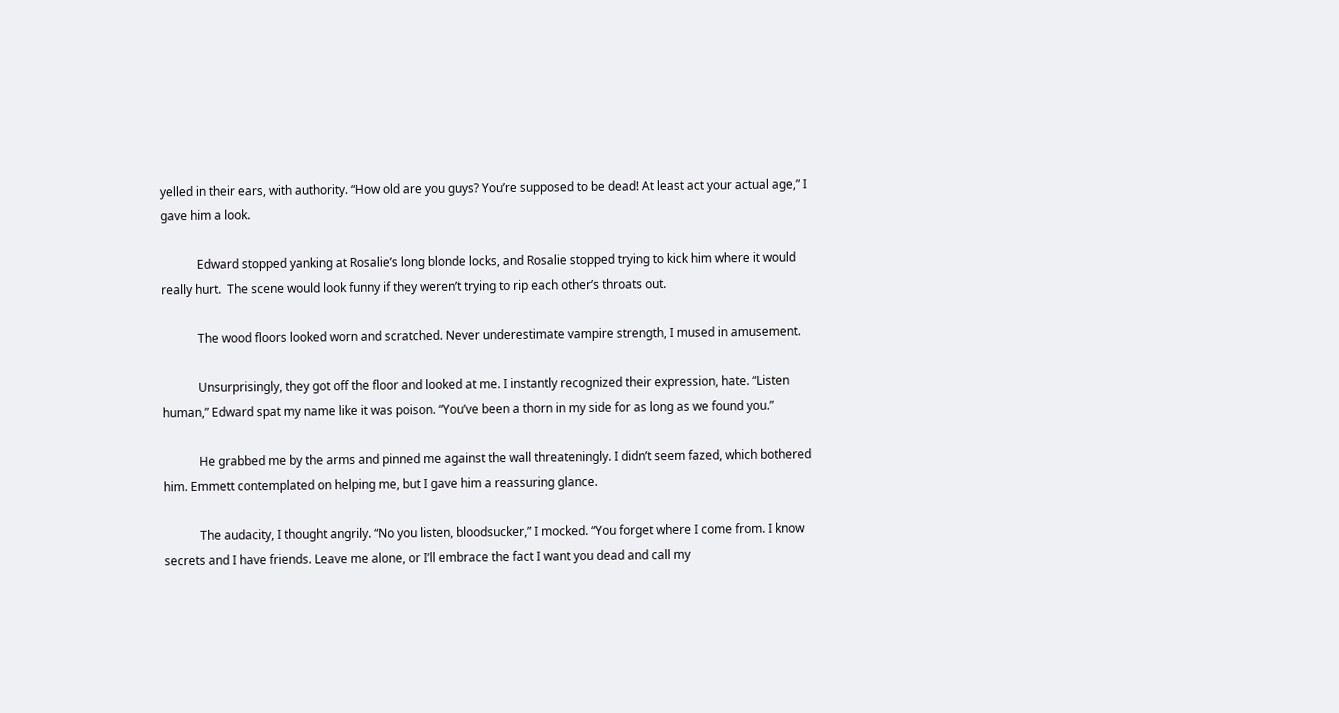yelled in their ears, with authority. “How old are you guys? You’re supposed to be dead! At least act your actual age,” I gave him a look.

            Edward stopped yanking at Rosalie’s long blonde locks, and Rosalie stopped trying to kick him where it would really hurt.  The scene would look funny if they weren’t trying to rip each other’s throats out.

            The wood floors looked worn and scratched. Never underestimate vampire strength, I mused in amusement.

            Unsurprisingly, they got off the floor and looked at me. I instantly recognized their expression, hate. “Listen human,” Edward spat my name like it was poison. “You’ve been a thorn in my side for as long as we found you.”

            He grabbed me by the arms and pinned me against the wall threateningly. I didn’t seem fazed, which bothered him. Emmett contemplated on helping me, but I gave him a reassuring glance.

            The audacity, I thought angrily. “No you listen, bloodsucker,” I mocked. “You forget where I come from. I know secrets and I have friends. Leave me alone, or I’ll embrace the fact I want you dead and call my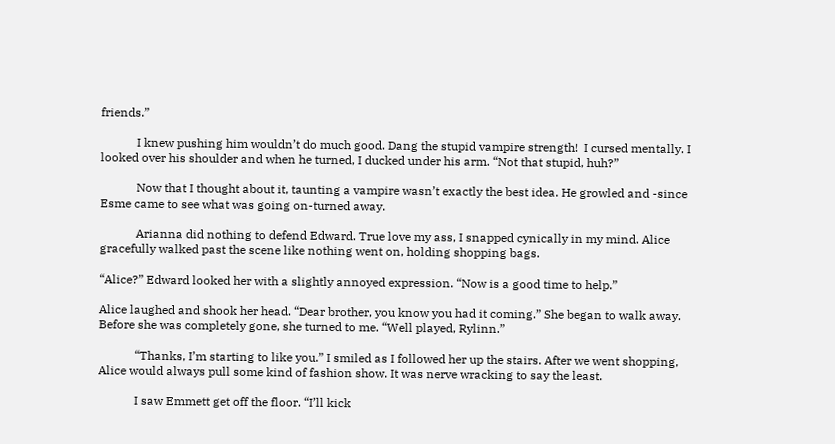friends.”

            I knew pushing him wouldn’t do much good. Dang the stupid vampire strength!  I cursed mentally. I looked over his shoulder and when he turned, I ducked under his arm. “Not that stupid, huh?”

            Now that I thought about it, taunting a vampire wasn’t exactly the best idea. He growled and -since Esme came to see what was going on-turned away.

            Arianna did nothing to defend Edward. True love my ass, I snapped cynically in my mind. Alice gracefully walked past the scene like nothing went on, holding shopping bags.

“Alice?” Edward looked her with a slightly annoyed expression. “Now is a good time to help.”

Alice laughed and shook her head. “Dear brother, you know you had it coming.” She began to walk away. Before she was completely gone, she turned to me. “Well played, Rylinn.”

            “Thanks, I’m starting to like you.” I smiled as I followed her up the stairs. After we went shopping, Alice would always pull some kind of fashion show. It was nerve wracking to say the least.

            I saw Emmett get off the floor. “I’ll kick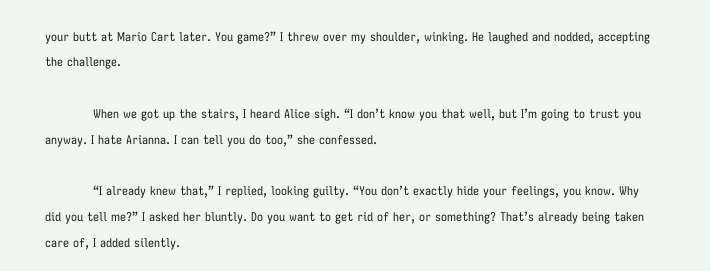your butt at Mario Cart later. You game?” I threw over my shoulder, winking. He laughed and nodded, accepting the challenge.

            When we got up the stairs, I heard Alice sigh. “I don’t know you that well, but I’m going to trust you anyway. I hate Arianna. I can tell you do too,” she confessed.

            “I already knew that,” I replied, looking guilty. “You don’t exactly hide your feelings, you know. Why did you tell me?” I asked her bluntly. Do you want to get rid of her, or something? That’s already being taken care of, I added silently.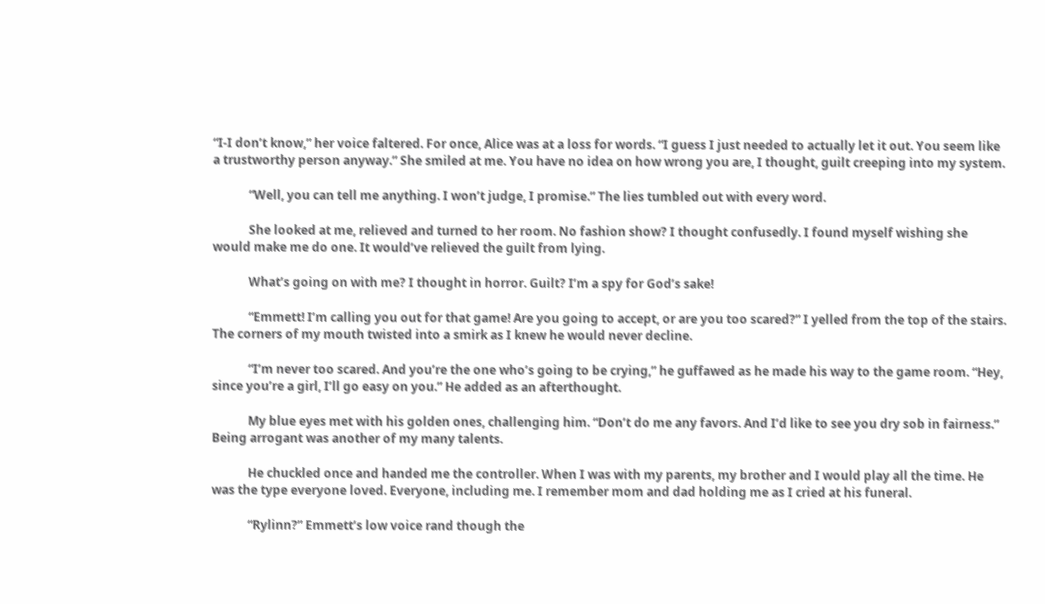“I-I don’t know,” her voice faltered. For once, Alice was at a loss for words. “I guess I just needed to actually let it out. You seem like a trustworthy person anyway.” She smiled at me. You have no idea on how wrong you are, I thought, guilt creeping into my system.

            “Well, you can tell me anything. I won’t judge, I promise.” The lies tumbled out with every word.

            She looked at me, relieved and turned to her room. No fashion show? I thought confusedly. I found myself wishing she would make me do one. It would’ve relieved the guilt from lying.

            What’s going on with me? I thought in horror. Guilt? I’m a spy for God’s sake!

            “Emmett! I’m calling you out for that game! Are you going to accept, or are you too scared?” I yelled from the top of the stairs. The corners of my mouth twisted into a smirk as I knew he would never decline.

            “I’m never too scared. And you’re the one who’s going to be crying,” he guffawed as he made his way to the game room. “Hey, since you’re a girl, I’ll go easy on you.” He added as an afterthought.

            My blue eyes met with his golden ones, challenging him. “Don’t do me any favors. And I’d like to see you dry sob in fairness.” Being arrogant was another of my many talents.

            He chuckled once and handed me the controller. When I was with my parents, my brother and I would play all the time. He was the type everyone loved. Everyone, including me. I remember mom and dad holding me as I cried at his funeral.

            “Rylinn?” Emmett’s low voice rand though the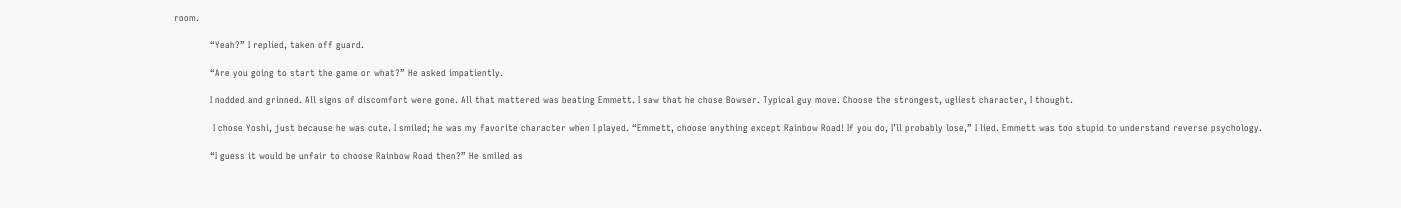room.

            “Yeah?” I replied, taken off guard.

            “Are you going to start the game or what?” He asked impatiently.

            I nodded and grinned. All signs of discomfort were gone. All that mattered was beating Emmett. I saw that he chose Bowser. Typical guy move. Choose the strongest, ugliest character, I thought.

             I chose Yoshi, just because he was cute. I smiled; he was my favorite character when I played. “Emmett, choose anything except Rainbow Road! If you do, I’ll probably lose,” I lied. Emmett was too stupid to understand reverse psychology.

            “I guess it would be unfair to choose Rainbow Road then?” He smiled as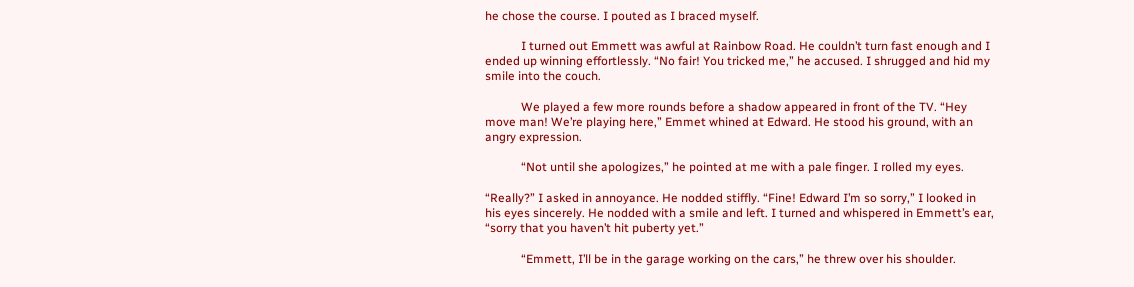he chose the course. I pouted as I braced myself.

            I turned out Emmett was awful at Rainbow Road. He couldn’t turn fast enough and I ended up winning effortlessly. “No fair! You tricked me,” he accused. I shrugged and hid my smile into the couch.

            We played a few more rounds before a shadow appeared in front of the TV. “Hey move man! We’re playing here,” Emmet whined at Edward. He stood his ground, with an angry expression.

            “Not until she apologizes,” he pointed at me with a pale finger. I rolled my eyes.

“Really?” I asked in annoyance. He nodded stiffly. “Fine! Edward I’m so sorry,” I looked in his eyes sincerely. He nodded with a smile and left. I turned and whispered in Emmett’s ear, “sorry that you haven’t hit puberty yet.”

            “Emmett, I’ll be in the garage working on the cars,” he threw over his shoulder.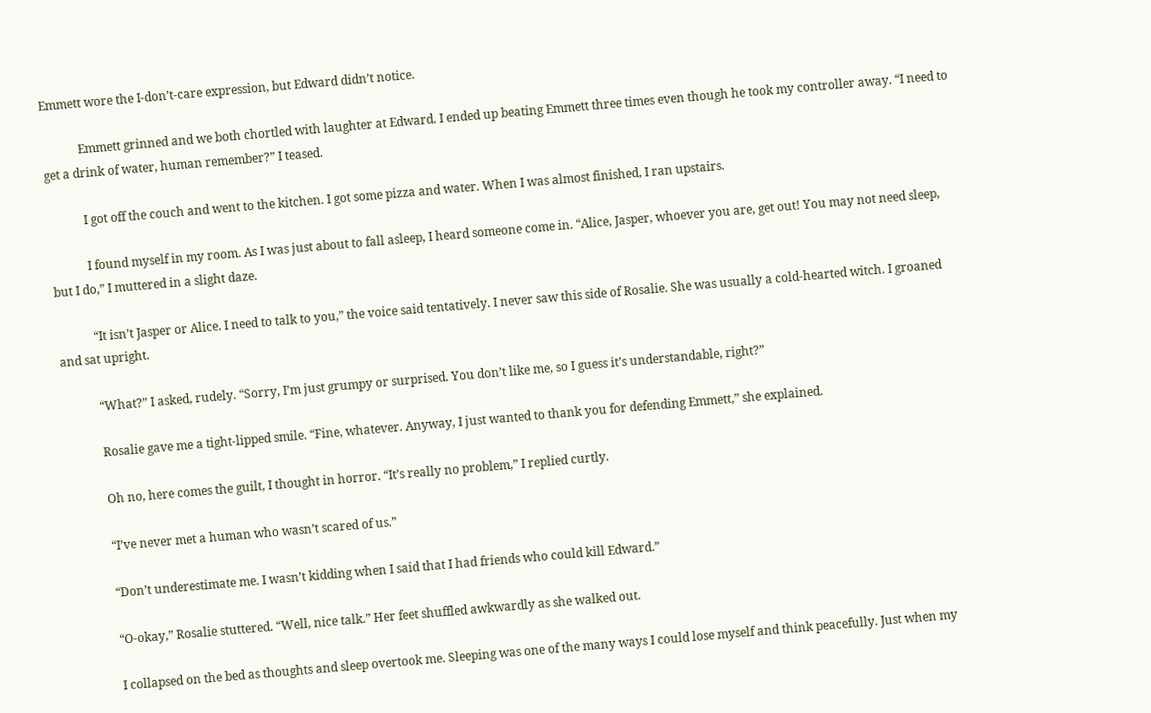Emmett wore the I-don’t-care expression, but Edward didn’t notice.

            Emmett grinned and we both chortled with laughter at Edward. I ended up beating Emmett three times even though he took my controller away. “I need to get a drink of water, human remember?” I teased.

            I got off the couch and went to the kitchen. I got some pizza and water. When I was almost finished, I ran upstairs.

            I found myself in my room. As I was just about to fall asleep, I heard someone come in. “Alice, Jasper, whoever you are, get out! You may not need sleep, but I do,” I muttered in a slight daze.

            “It isn’t Jasper or Alice. I need to talk to you,” the voice said tentatively. I never saw this side of Rosalie. She was usually a cold-hearted witch. I groaned and sat upright.

            “What?” I asked, rudely. “Sorry, I’m just grumpy or surprised. You don’t like me, so I guess it’s understandable, right?”

            Rosalie gave me a tight-lipped smile. “Fine, whatever. Anyway, I just wanted to thank you for defending Emmett,” she explained.

            Oh no, here comes the guilt, I thought in horror. “It’s really no problem,” I replied curtly.

            “I’ve never met a human who wasn’t scared of us.”

            “Don’t underestimate me. I wasn’t kidding when I said that I had friends who could kill Edward.”

            “O-okay,” Rosalie stuttered. “Well, nice talk.” Her feet shuffled awkwardly as she walked out.

            I collapsed on the bed as thoughts and sleep overtook me. Sleeping was one of the many ways I could lose myself and think peacefully. Just when my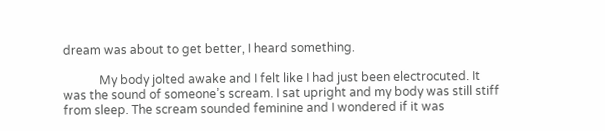dream was about to get better, I heard something.

            My body jolted awake and I felt like I had just been electrocuted. It was the sound of someone’s scream. I sat upright and my body was still stiff from sleep. The scream sounded feminine and I wondered if it was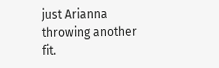just Arianna throwing another fit.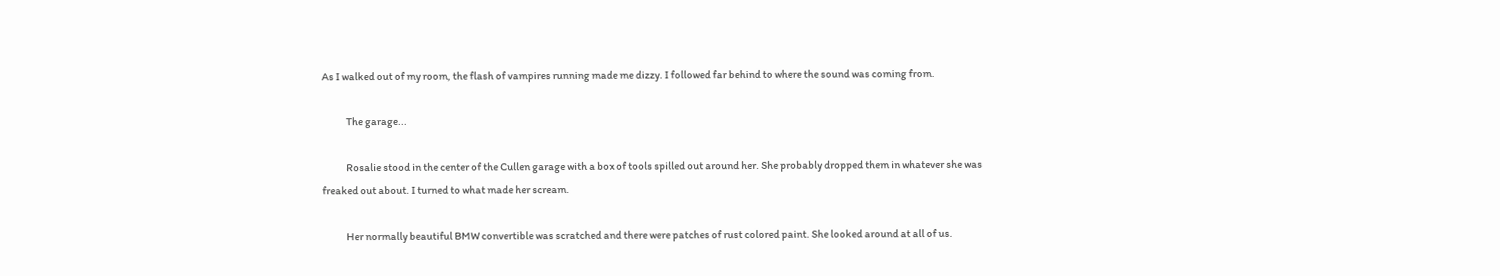As I walked out of my room, the flash of vampires running made me dizzy. I followed far behind to where the sound was coming from.

            The garage...

            Rosalie stood in the center of the Cullen garage with a box of tools spilled out around her. She probably dropped them in whatever she was freaked out about. I turned to what made her scream.

            Her normally beautiful BMW convertible was scratched and there were patches of rust colored paint. She looked around at all of us.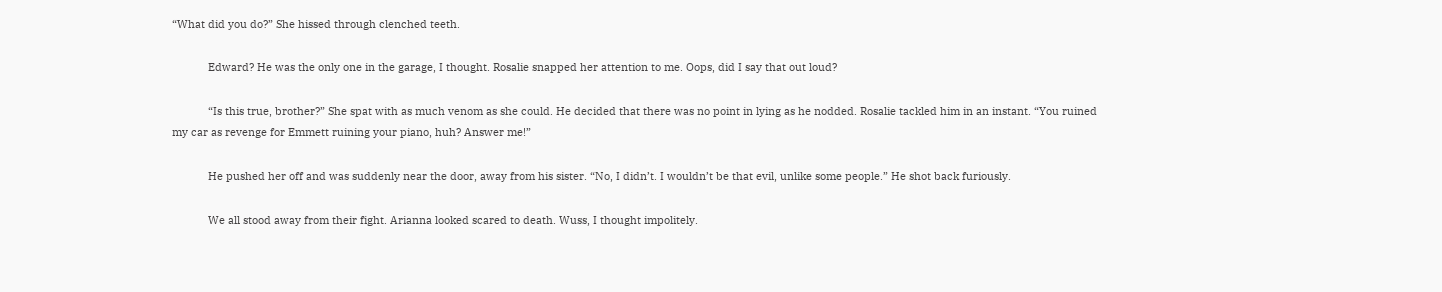“What did you do?” She hissed through clenched teeth.

            Edward? He was the only one in the garage, I thought. Rosalie snapped her attention to me. Oops, did I say that out loud?

            “Is this true, brother?” She spat with as much venom as she could. He decided that there was no point in lying as he nodded. Rosalie tackled him in an instant. “You ruined my car as revenge for Emmett ruining your piano, huh? Answer me!”

            He pushed her off and was suddenly near the door, away from his sister. “No, I didn’t. I wouldn’t be that evil, unlike some people.” He shot back furiously.

            We all stood away from their fight. Arianna looked scared to death. Wuss, I thought impolitely.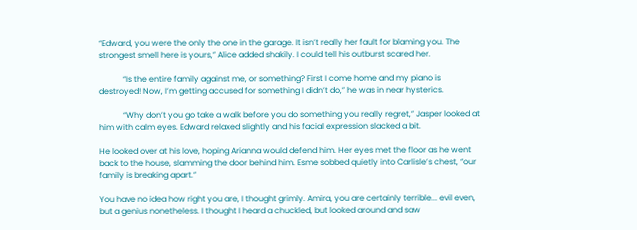“Edward, you were the only the one in the garage. It isn’t really her fault for blaming you. The strongest smell here is yours,” Alice added shakily. I could tell his outburst scared her.

            “Is the entire family against me, or something? First I come home and my piano is destroyed! Now, I’m getting accused for something I didn’t do,” he was in near hysterics.

            “Why don’t you go take a walk before you do something you really regret,” Jasper looked at him with calm eyes. Edward relaxed slightly and his facial expression slacked a bit.

He looked over at his love, hoping Arianna would defend him. Her eyes met the floor as he went back to the house, slamming the door behind him. Esme sobbed quietly into Carlisle’s chest, “our family is breaking apart.”

You have no idea how right you are, I thought grimly. Amira, you are certainly terrible... evil even, but a genius nonetheless. I thought I heard a chuckled, but looked around and saw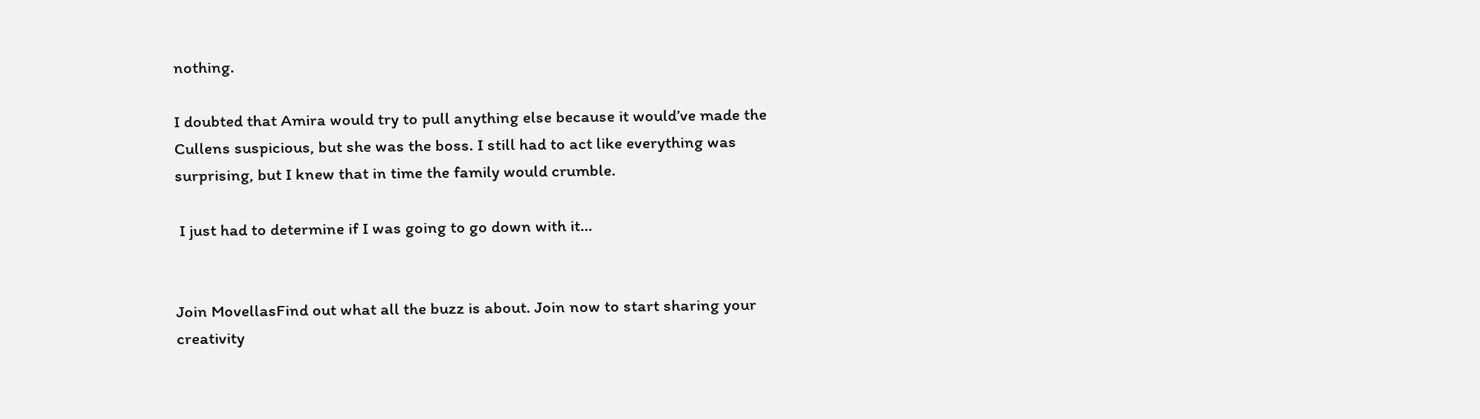nothing.

I doubted that Amira would try to pull anything else because it would’ve made the Cullens suspicious, but she was the boss. I still had to act like everything was surprising, but I knew that in time the family would crumble.

 I just had to determine if I was going to go down with it...


Join MovellasFind out what all the buzz is about. Join now to start sharing your creativity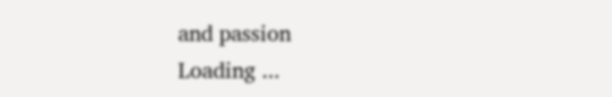and passion
Loading ...